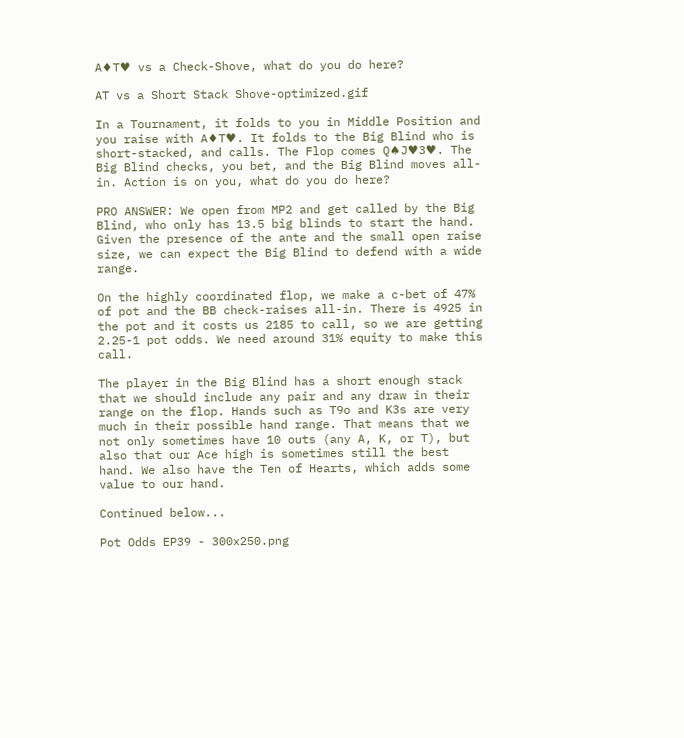A♦T♥ vs a Check-Shove, what do you do here?

AT vs a Short Stack Shove-optimized.gif

In a Tournament, it folds to you in Middle Position and you raise with A♦T♥. It folds to the Big Blind who is short-stacked, and calls. The Flop comes Q♠J♥3♥. The Big Blind checks, you bet, and the Big Blind moves all-in. Action is on you, what do you do here?

PRO ANSWER: We open from MP2 and get called by the Big Blind, who only has 13.5 big blinds to start the hand. Given the presence of the ante and the small open raise size, we can expect the Big Blind to defend with a wide range.

On the highly coordinated flop, we make a c-bet of 47% of pot and the BB check-raises all-in. There is 4925 in the pot and it costs us 2185 to call, so we are getting 2.25-1 pot odds. We need around 31% equity to make this call.

The player in the Big Blind has a short enough stack that we should include any pair and any draw in their range on the flop. Hands such as T9o and K3s are very much in their possible hand range. That means that we not only sometimes have 10 outs (any A, K, or T), but also that our Ace high is sometimes still the best hand. We also have the Ten of Hearts, which adds some value to our hand.

Continued below...

Pot Odds EP39 - 300x250.png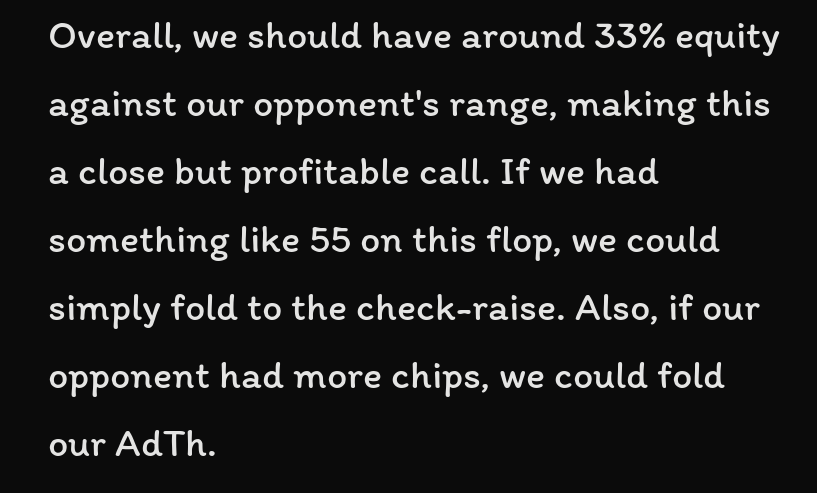Overall, we should have around 33% equity against our opponent's range, making this a close but profitable call. If we had something like 55 on this flop, we could simply fold to the check-raise. Also, if our opponent had more chips, we could fold our AdTh.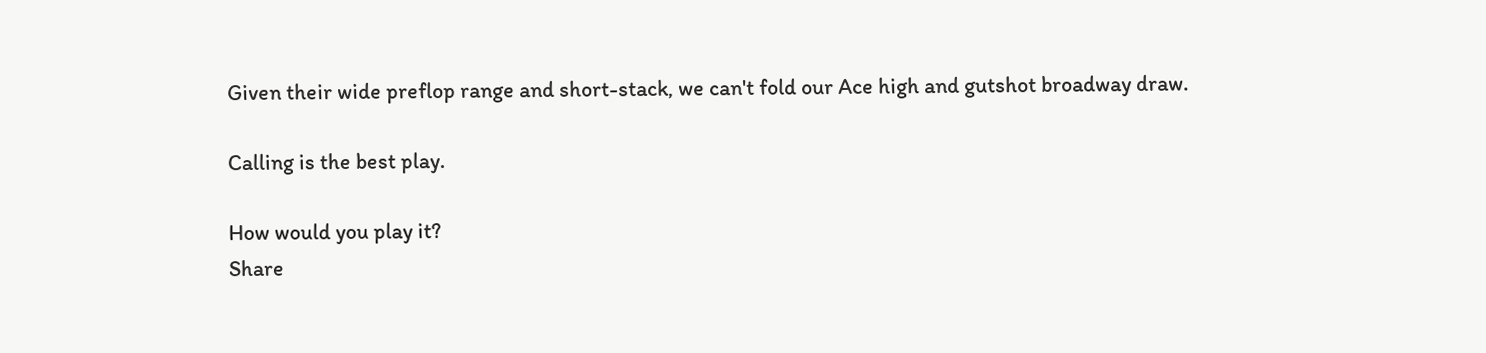Given their wide preflop range and short-stack, we can't fold our Ace high and gutshot broadway draw.

Calling is the best play.

How would you play it?
Share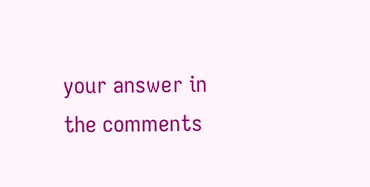your answer in the comments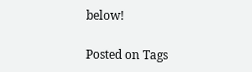below!

Posted on Tags